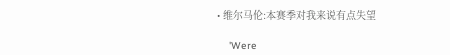• 维尔马伦:本赛季对我来说有点失望

    'Were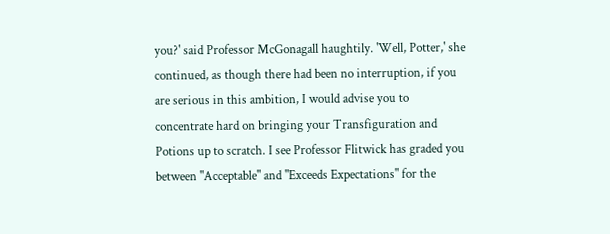you?' said Professor McGonagall haughtily. 'Well, Potter,' she continued, as though there had been no interruption, if you are serious in this ambition, I would advise you to concentrate hard on bringing your Transfiguration and Potions up to scratch. I see Professor Flitwick has graded you between "Acceptable" and "Exceeds Expectations" for the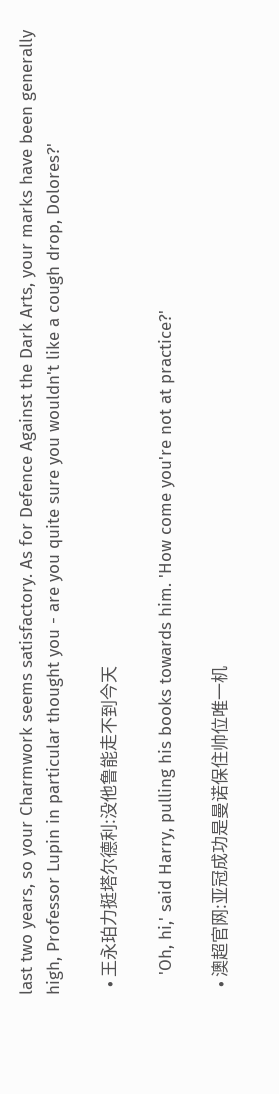last two years, so your Charmwork seems satisfactory. As for Defence Against the Dark Arts, your marks have been generally high, Professor Lupin in particular thought you - are you quite sure you wouldn't like a cough drop, Dolores?'

  • 王永珀力挺塔尔德利:没他鲁能走不到今天

    'Oh, hi,' said Harry, pulling his books towards him. 'How come you're not at practice?'

  • 澳超官网:亚冠成功是曼诺保住帅位唯一机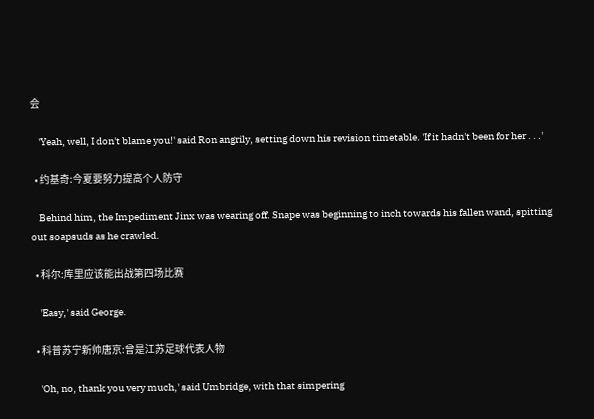会

    'Yeah, well, I don't blame you!' said Ron angrily, setting down his revision timetable. 'If it hadn't been for her . . .'

  • 约基奇:今夏要努力提高个人防守

    Behind him, the Impediment Jinx was wearing off. Snape was beginning to inch towards his fallen wand, spitting out soapsuds as he crawled.

  • 科尔:库里应该能出战第四场比赛

    'Easy,' said George.

  • 科普苏宁新帅唐京:曾是江苏足球代表人物

    'Oh, no, thank you very much,' said Umbridge, with that simpering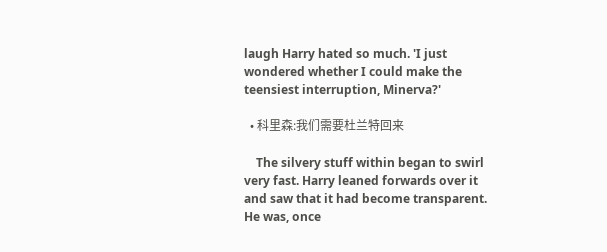laugh Harry hated so much. 'I just wondered whether I could make the teensiest interruption, Minerva?'

  • 科里森:我们需要杜兰特回来

    The silvery stuff within began to swirl very fast. Harry leaned forwards over it and saw that it had become transparent. He was, once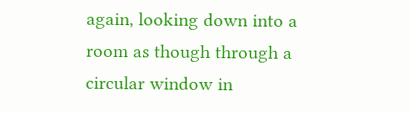again, looking down into a room as though through a circular window in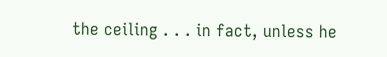the ceiling . . . in fact, unless he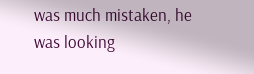was much mistaken, he was looking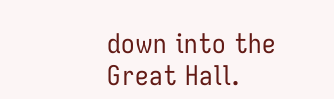down into the Great Hall.